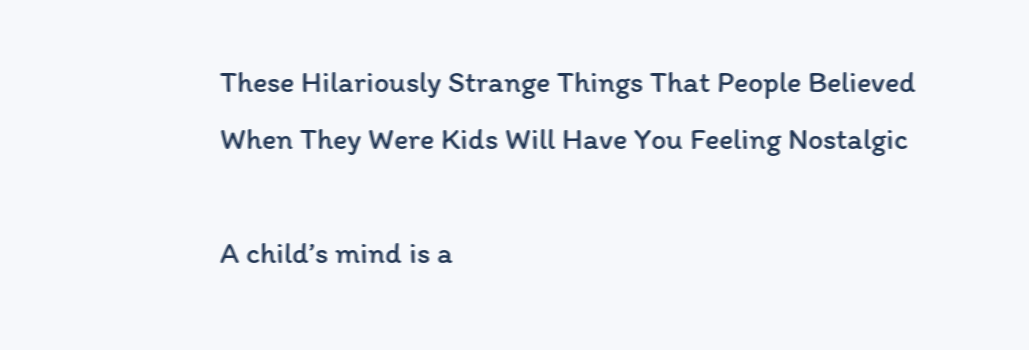These Hilariously Strange Things That People Believed When They Were Kids Will Have You Feeling Nostalgic

A child’s mind is a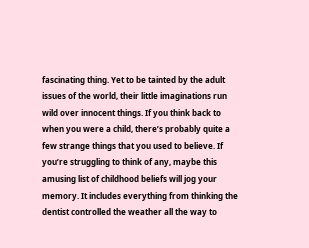fascinating thing. Yet to be tainted by the adult issues of the world, their little imaginations run wild over innocent things. If you think back to when you were a child, there’s probably quite a few strange things that you used to believe. If you’re struggling to think of any, maybe this amusing list of childhood beliefs will jog your memory. It includes everything from thinking the dentist controlled the weather all the way to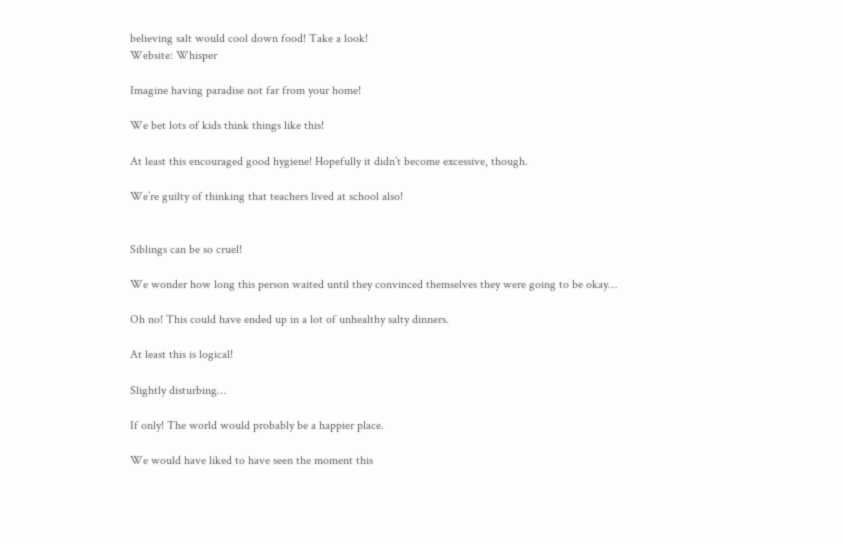believing salt would cool down food! Take a look!
Website: Whisper

Imagine having paradise not far from your home!

We bet lots of kids think things like this!

At least this encouraged good hygiene! Hopefully it didn’t become excessive, though.

We’re guilty of thinking that teachers lived at school also!


Siblings can be so cruel!

We wonder how long this person waited until they convinced themselves they were going to be okay…

Oh no! This could have ended up in a lot of unhealthy salty dinners.

At least this is logical!

Slightly disturbing…

If only! The world would probably be a happier place.

We would have liked to have seen the moment this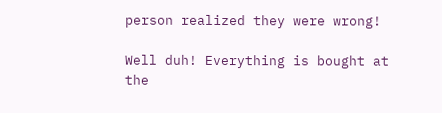person realized they were wrong!

Well duh! Everything is bought at the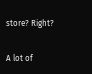store? Right?

A lot of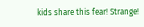kids share this fear! Strange!